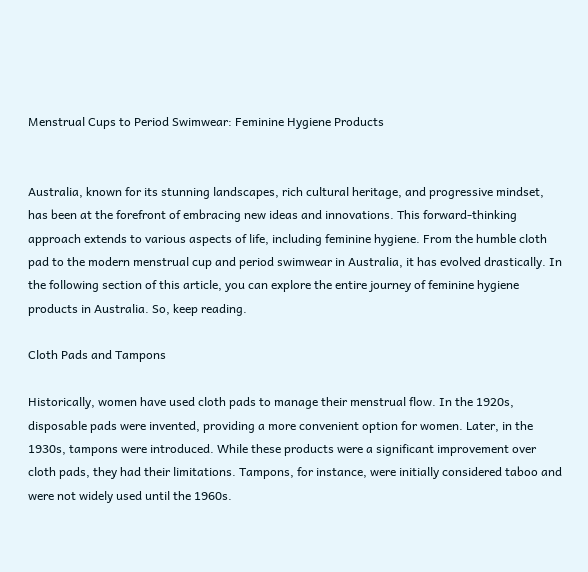Menstrual Cups to Period Swimwear: Feminine Hygiene Products


Australia, known for its stunning landscapes, rich cultural heritage, and progressive mindset, has been at the forefront of embracing new ideas and innovations. This forward-thinking approach extends to various aspects of life, including feminine hygiene. From the humble cloth pad to the modern menstrual cup and period swimwear in Australia, it has evolved drastically. In the following section of this article, you can explore the entire journey of feminine hygiene products in Australia. So, keep reading.

Cloth Pads and Tampons

Historically, women have used cloth pads to manage their menstrual flow. In the 1920s, disposable pads were invented, providing a more convenient option for women. Later, in the 1930s, tampons were introduced. While these products were a significant improvement over cloth pads, they had their limitations. Tampons, for instance, were initially considered taboo and were not widely used until the 1960s.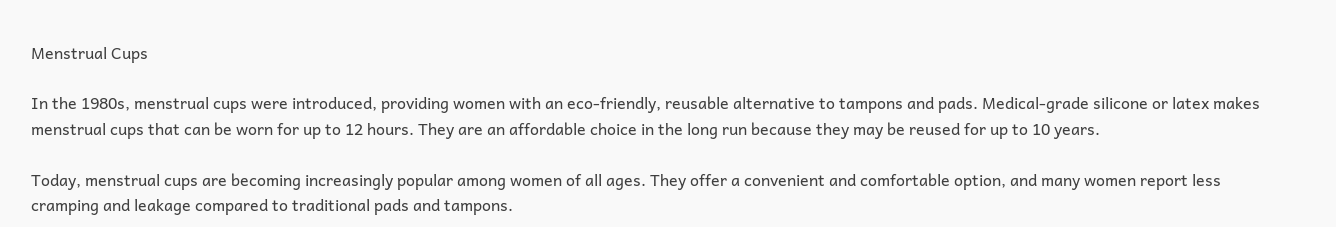Menstrual Cups

In the 1980s, menstrual cups were introduced, providing women with an eco-friendly, reusable alternative to tampons and pads. Medical-grade silicone or latex makes menstrual cups that can be worn for up to 12 hours. They are an affordable choice in the long run because they may be reused for up to 10 years.

Today, menstrual cups are becoming increasingly popular among women of all ages. They offer a convenient and comfortable option, and many women report less cramping and leakage compared to traditional pads and tampons.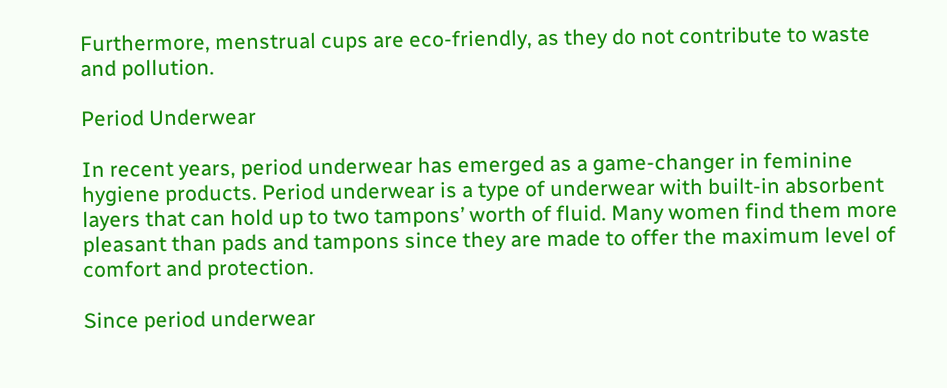Furthermore, menstrual cups are eco-friendly, as they do not contribute to waste and pollution.

Period Underwear

In recent years, period underwear has emerged as a game-changer in feminine hygiene products. Period underwear is a type of underwear with built-in absorbent layers that can hold up to two tampons’ worth of fluid. Many women find them more pleasant than pads and tampons since they are made to offer the maximum level of comfort and protection.

Since period underwear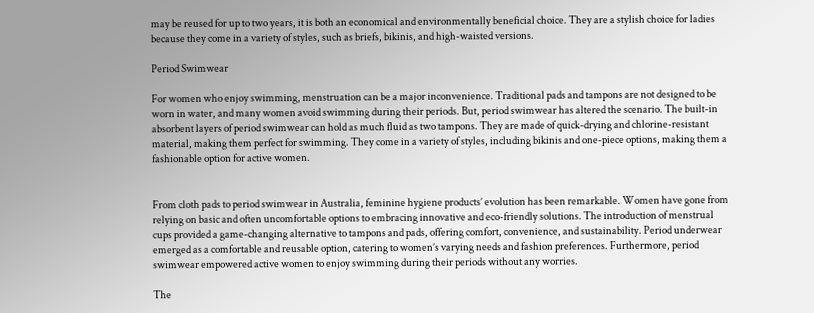may be reused for up to two years, it is both an economical and environmentally beneficial choice. They are a stylish choice for ladies because they come in a variety of styles, such as briefs, bikinis, and high-waisted versions.

Period Swimwear

For women who enjoy swimming, menstruation can be a major inconvenience. Traditional pads and tampons are not designed to be worn in water, and many women avoid swimming during their periods. But, period swimwear has altered the scenario. The built-in absorbent layers of period swimwear can hold as much fluid as two tampons. They are made of quick-drying and chlorine-resistant material, making them perfect for swimming. They come in a variety of styles, including bikinis and one-piece options, making them a fashionable option for active women.


From cloth pads to period swimwear in Australia, feminine hygiene products’ evolution has been remarkable. Women have gone from relying on basic and often uncomfortable options to embracing innovative and eco-friendly solutions. The introduction of menstrual cups provided a game-changing alternative to tampons and pads, offering comfort, convenience, and sustainability. Period underwear emerged as a comfortable and reusable option, catering to women’s varying needs and fashion preferences. Furthermore, period swimwear empowered active women to enjoy swimming during their periods without any worries.

The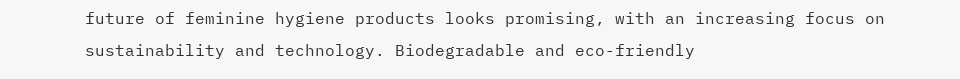future of feminine hygiene products looks promising, with an increasing focus on sustainability and technology. Biodegradable and eco-friendly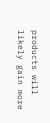products will likely gain more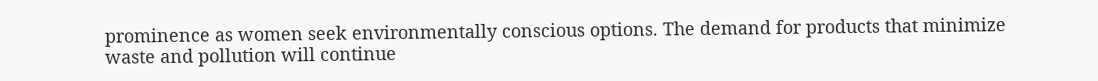prominence as women seek environmentally conscious options. The demand for products that minimize waste and pollution will continue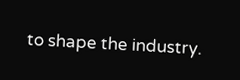to shape the industry.